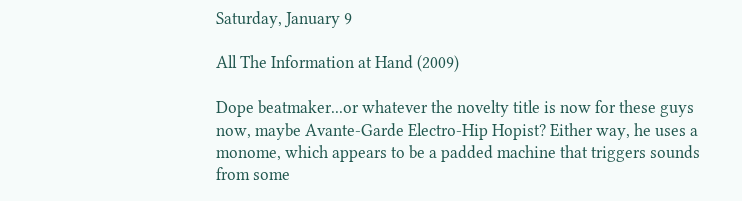Saturday, January 9

All The Information at Hand (2009)

Dope beatmaker...or whatever the novelty title is now for these guys now, maybe Avante-Garde Electro-Hip Hopist? Either way, he uses a monome, which appears to be a padded machine that triggers sounds from some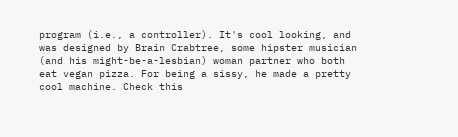program (i.e., a controller). It's cool looking, and was designed by Brain Crabtree, some hipster musician (and his might-be-a-lesbian) woman partner who both eat vegan pizza. For being a sissy, he made a pretty cool machine. Check this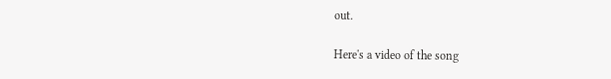out.

Here's a video of the song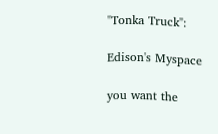"Tonka Truck":

Edison's Myspace

you want the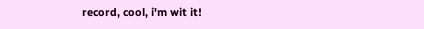record, cool, i'm wit it!